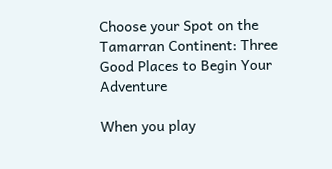Choose your Spot on the Tamarran Continent: Three Good Places to Begin Your Adventure

When you play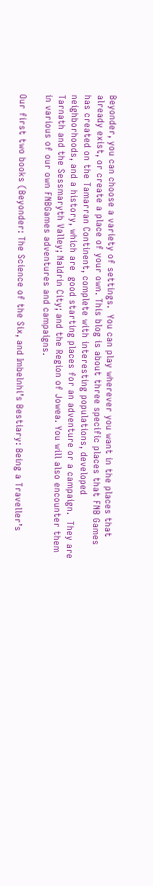Beyonder, you can choose a variety of settings.  You can play wherever you want in the places that already exist, or create a place of your own. This blog is about three specific places that FNB Games has created on the Tamarran Continent, complete with interesting populations, developed neighborhoods, and a history, which are  good starting places for an adventure or a campaign.  They are Tarnath and the Sessmaryth Valley; Naldrin City; and the Region of Jowea. You will also encounter them in various of our own FNBGames adventures and campaigns.

Our first two books (Beyonder: The Science of the Six, and Imbelnhi’s Bestiary: Being a Traveller’s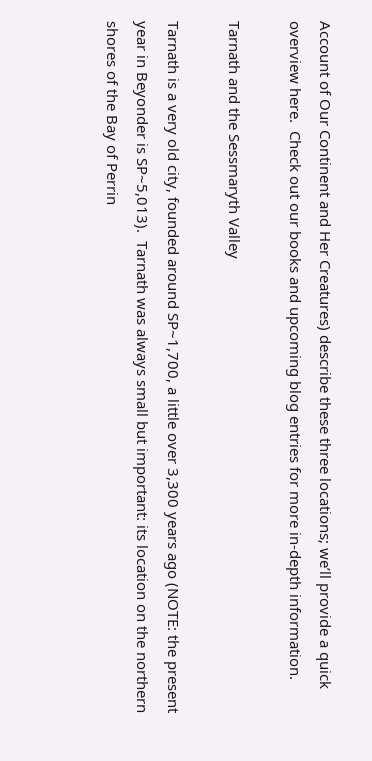Account of Our Continent and Her Creatures) describe these three locations; we’ll provide a quick overview here.  Check out our books and upcoming blog entries for more in-depth information.

Tarnath and the Sessmaryth Valley

Tarnath is a very old city, founded around SP~1,700, a little over 3,300 years ago (NOTE: the present year in Beyonder is SP~5,013).  Tarnath was always small but important: its location on the northern shores of the Bay of Perrin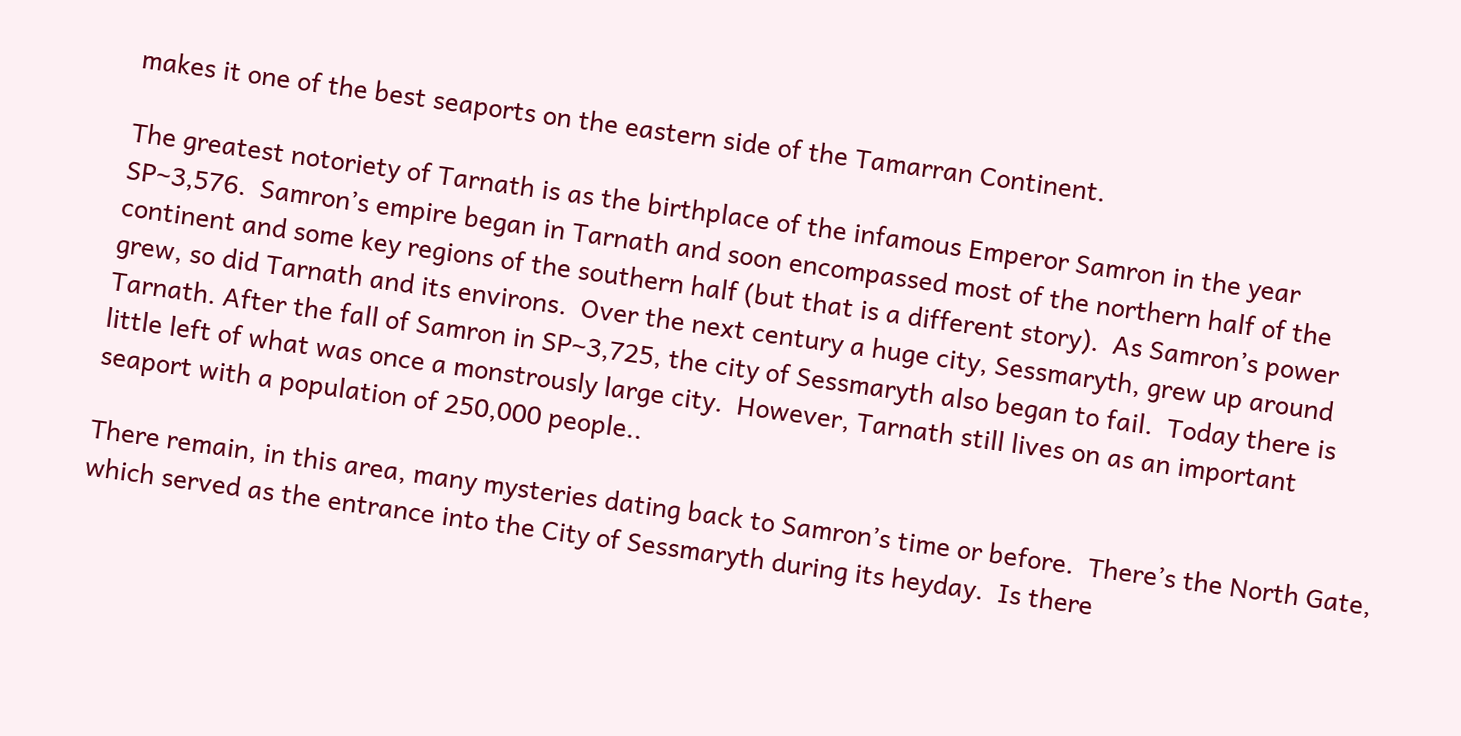makes it one of the best seaports on the eastern side of the Tamarran Continent.

The greatest notoriety of Tarnath is as the birthplace of the infamous Emperor Samron in the year SP~3,576.  Samron’s empire began in Tarnath and soon encompassed most of the northern half of the continent and some key regions of the southern half (but that is a different story).  As Samron’s power grew, so did Tarnath and its environs.  Over the next century a huge city, Sessmaryth, grew up around Tarnath. After the fall of Samron in SP~3,725, the city of Sessmaryth also began to fail.  Today there is little left of what was once a monstrously large city.  However, Tarnath still lives on as an important seaport with a population of 250,000 people..

There remain, in this area, many mysteries dating back to Samron’s time or before.  There’s the North Gate, which served as the entrance into the City of Sessmaryth during its heyday.  Is there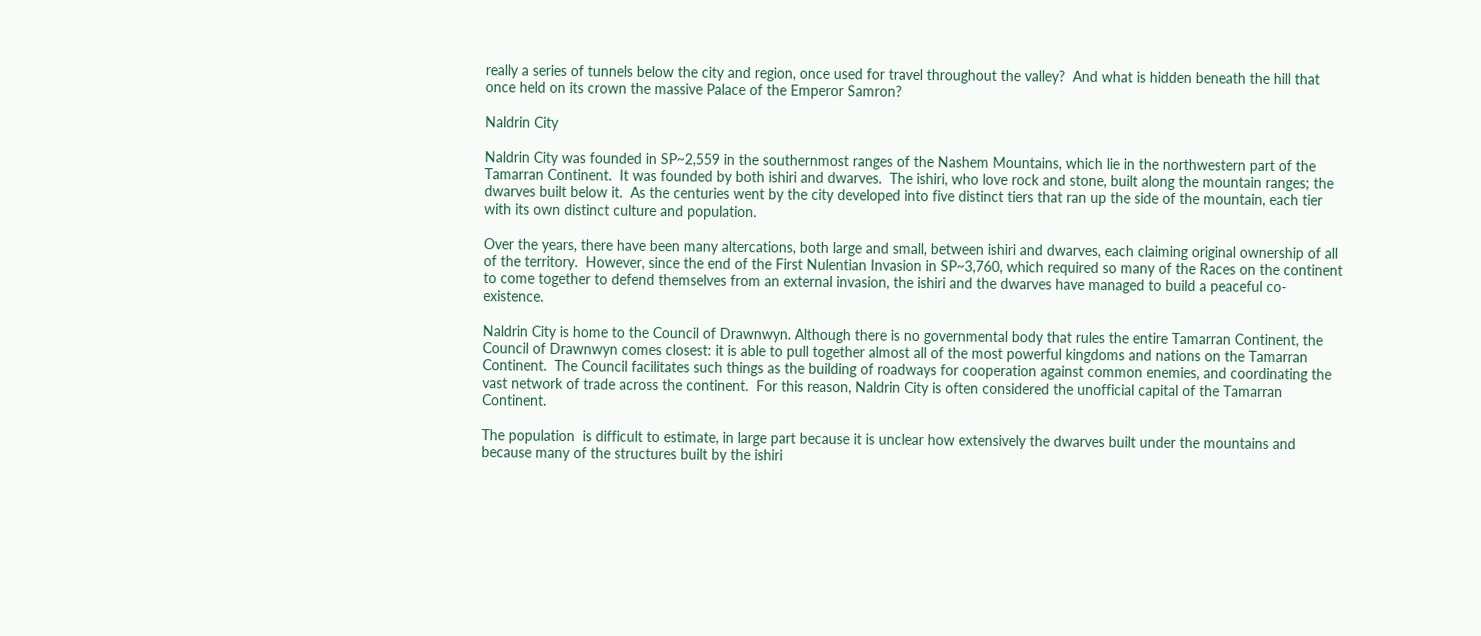really a series of tunnels below the city and region, once used for travel throughout the valley?  And what is hidden beneath the hill that once held on its crown the massive Palace of the Emperor Samron?

Naldrin City

Naldrin City was founded in SP~2,559 in the southernmost ranges of the Nashem Mountains, which lie in the northwestern part of the Tamarran Continent.  It was founded by both ishiri and dwarves.  The ishiri, who love rock and stone, built along the mountain ranges; the dwarves built below it.  As the centuries went by the city developed into five distinct tiers that ran up the side of the mountain, each tier with its own distinct culture and population.

Over the years, there have been many altercations, both large and small, between ishiri and dwarves, each claiming original ownership of all of the territory.  However, since the end of the First Nulentian Invasion in SP~3,760, which required so many of the Races on the continent to come together to defend themselves from an external invasion, the ishiri and the dwarves have managed to build a peaceful co-existence.

Naldrin City is home to the Council of Drawnwyn. Although there is no governmental body that rules the entire Tamarran Continent, the Council of Drawnwyn comes closest: it is able to pull together almost all of the most powerful kingdoms and nations on the Tamarran Continent.  The Council facilitates such things as the building of roadways for cooperation against common enemies, and coordinating the vast network of trade across the continent.  For this reason, Naldrin City is often considered the unofficial capital of the Tamarran Continent.

The population  is difficult to estimate, in large part because it is unclear how extensively the dwarves built under the mountains and because many of the structures built by the ishiri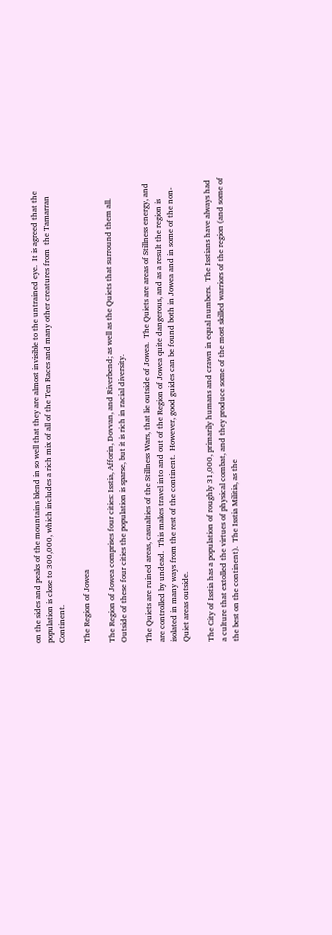on the sides and peaks of the mountains blend in so well that they are almost invisible to the untrained eye.  It is agreed that the population is close to 300,000, which includes a rich mix of all of the Ten Races and many other creatures from  the Tamarran Continent.

The Region of Jowea

The Region of Jowea comprises four cities: Isstia, Afforin, Dovvan, and Riverbend; as well as the Quiets that surround them all.  Outside of these four cities the population is sparse, but it is rich in racial diversity.

The Quiets are ruined areas, casualties of the Stillness Wars, that lie outside of Jowea.  The Quiets are areas of Stillness energy, and are controlled by undead.  This makes travel into and out of the Region of Jowea quite dangerous, and as a result the region is isolated in many ways from the rest of the continent.  However, good guides can be found both in Jowea and in some of the non-Quiet areas outside.

The City of Isstia has a population of roughly 31,000, primarily humans and crawn in equal numbers.  The Isstians have always had a culture that extolled the virtues of physical combat, and they produce some of the most skilled warriors of the region (and some of the best on the continent).  The Isstia Militia, as the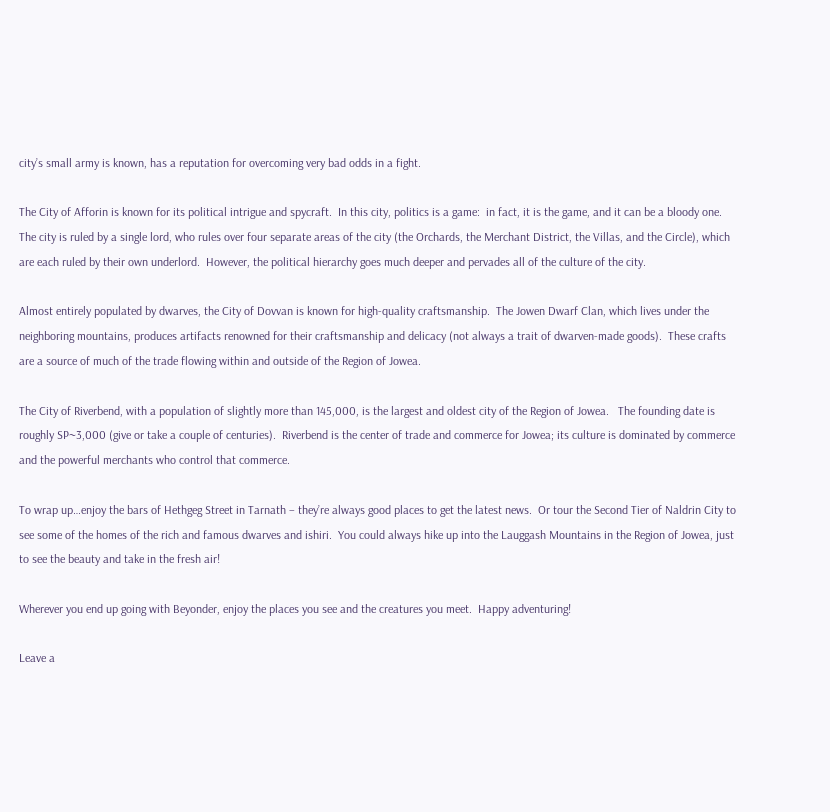city’s small army is known, has a reputation for overcoming very bad odds in a fight.

The City of Afforin is known for its political intrigue and spycraft.  In this city, politics is a game:  in fact, it is the game, and it can be a bloody one.  The city is ruled by a single lord, who rules over four separate areas of the city (the Orchards, the Merchant District, the Villas, and the Circle), which are each ruled by their own underlord.  However, the political hierarchy goes much deeper and pervades all of the culture of the city.

Almost entirely populated by dwarves, the City of Dovvan is known for high-quality craftsmanship.  The Jowen Dwarf Clan, which lives under the neighboring mountains, produces artifacts renowned for their craftsmanship and delicacy (not always a trait of dwarven-made goods).  These crafts are a source of much of the trade flowing within and outside of the Region of Jowea.

The City of Riverbend, with a population of slightly more than 145,000, is the largest and oldest city of the Region of Jowea.   The founding date is roughly SP~3,000 (give or take a couple of centuries).  Riverbend is the center of trade and commerce for Jowea; its culture is dominated by commerce and the powerful merchants who control that commerce.

To wrap up…enjoy the bars of Hethgeg Street in Tarnath – they’re always good places to get the latest news.  Or tour the Second Tier of Naldrin City to see some of the homes of the rich and famous dwarves and ishiri.  You could always hike up into the Lauggash Mountains in the Region of Jowea, just to see the beauty and take in the fresh air!

Wherever you end up going with Beyonder, enjoy the places you see and the creatures you meet.  Happy adventuring!

Leave a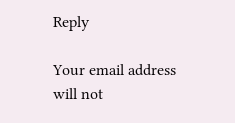Reply

Your email address will not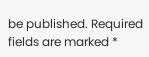be published. Required fields are marked *